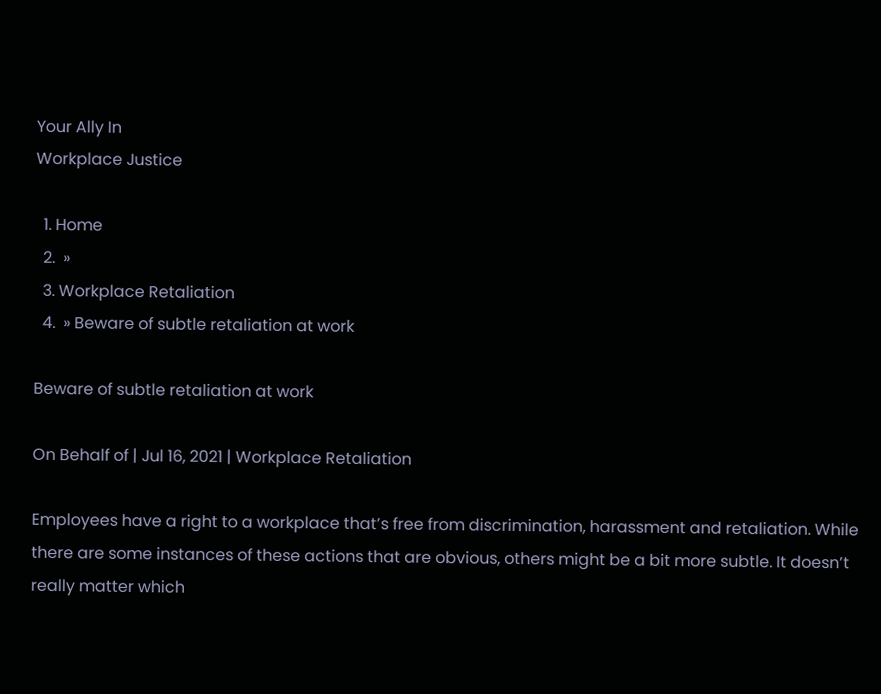Your Ally In
Workplace Justice

  1. Home
  2.  »
  3. Workplace Retaliation
  4.  » Beware of subtle retaliation at work

Beware of subtle retaliation at work

On Behalf of | Jul 16, 2021 | Workplace Retaliation

Employees have a right to a workplace that’s free from discrimination, harassment and retaliation. While there are some instances of these actions that are obvious, others might be a bit more subtle. It doesn’t really matter which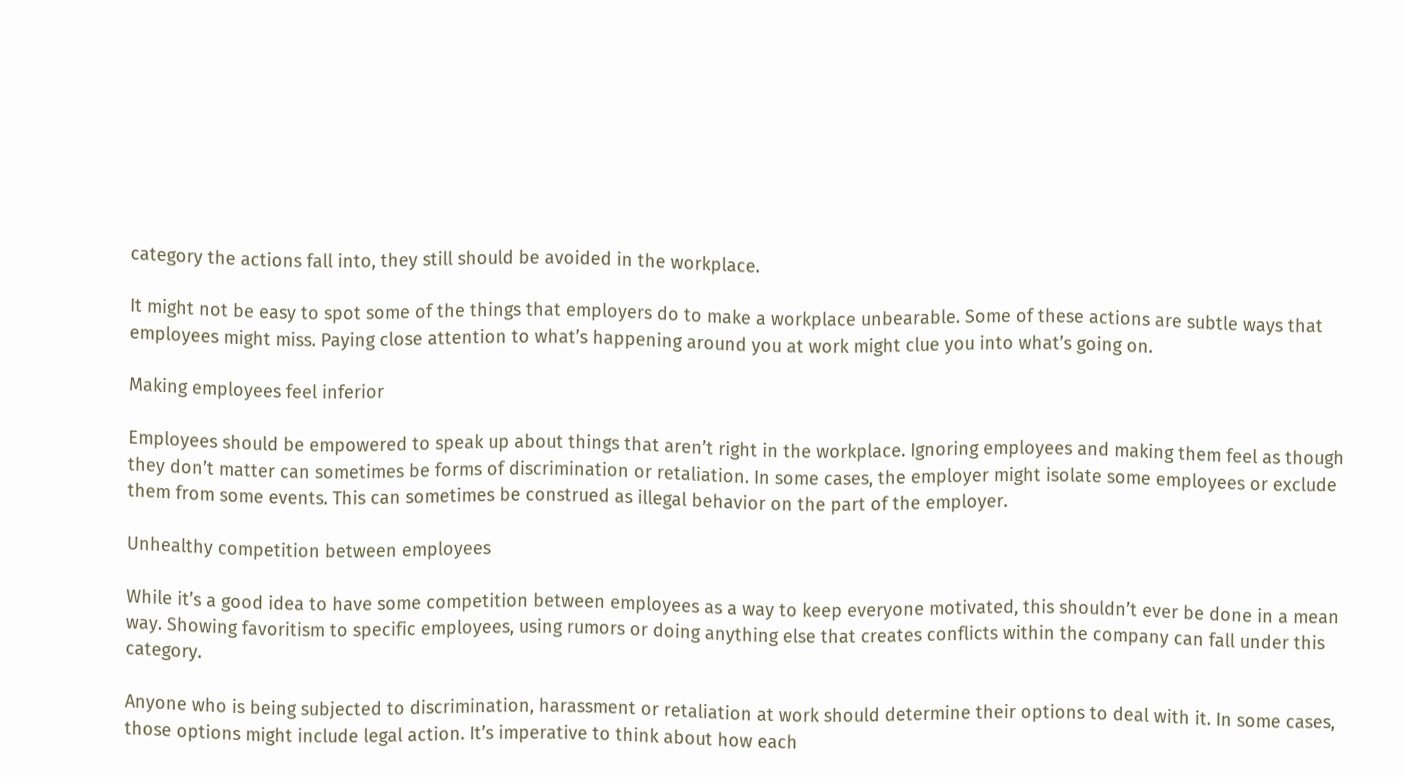category the actions fall into, they still should be avoided in the workplace.

It might not be easy to spot some of the things that employers do to make a workplace unbearable. Some of these actions are subtle ways that employees might miss. Paying close attention to what’s happening around you at work might clue you into what’s going on.

Making employees feel inferior

Employees should be empowered to speak up about things that aren’t right in the workplace. Ignoring employees and making them feel as though they don’t matter can sometimes be forms of discrimination or retaliation. In some cases, the employer might isolate some employees or exclude them from some events. This can sometimes be construed as illegal behavior on the part of the employer.

Unhealthy competition between employees

While it’s a good idea to have some competition between employees as a way to keep everyone motivated, this shouldn’t ever be done in a mean way. Showing favoritism to specific employees, using rumors or doing anything else that creates conflicts within the company can fall under this category.

Anyone who is being subjected to discrimination, harassment or retaliation at work should determine their options to deal with it. In some cases, those options might include legal action. It’s imperative to think about how each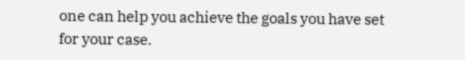one can help you achieve the goals you have set for your case.